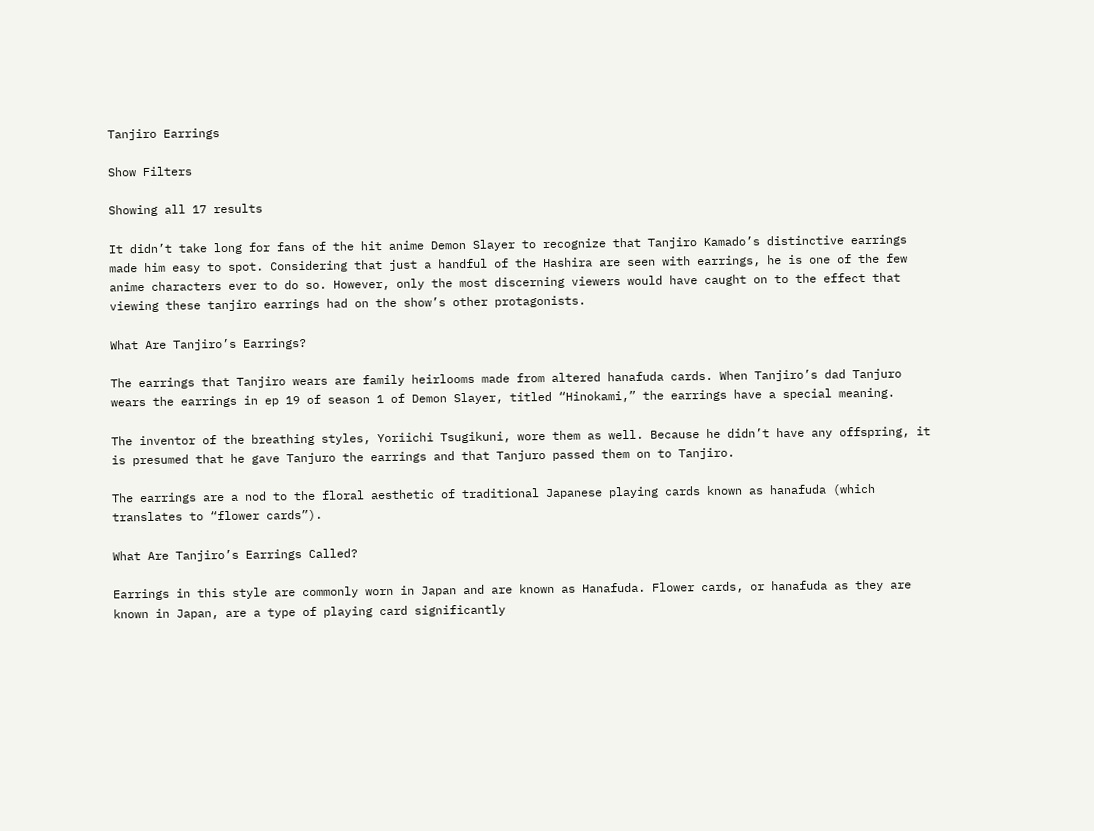Tanjiro Earrings

Show Filters

Showing all 17 results

It didn’t take long for fans of the hit anime Demon Slayer to recognize that Tanjiro Kamado’s distinctive earrings made him easy to spot. Considering that just a handful of the Hashira are seen with earrings, he is one of the few anime characters ever to do so. However, only the most discerning viewers would have caught on to the effect that viewing these tanjiro earrings had on the show’s other protagonists.

What Are Tanjiro’s Earrings?

The earrings that Tanjiro wears are family heirlooms made from altered hanafuda cards. When Tanjiro’s dad Tanjuro wears the earrings in ep 19 of season 1 of Demon Slayer, titled “Hinokami,” the earrings have a special meaning.

The inventor of the breathing styles, Yoriichi Tsugikuni, wore them as well. Because he didn’t have any offspring, it is presumed that he gave Tanjuro the earrings and that Tanjuro passed them on to Tanjiro.

The earrings are a nod to the floral aesthetic of traditional Japanese playing cards known as hanafuda (which translates to “flower cards”).

What Are Tanjiro’s Earrings Called?

Earrings in this style are commonly worn in Japan and are known as Hanafuda. Flower cards, or hanafuda as they are known in Japan, are a type of playing card significantly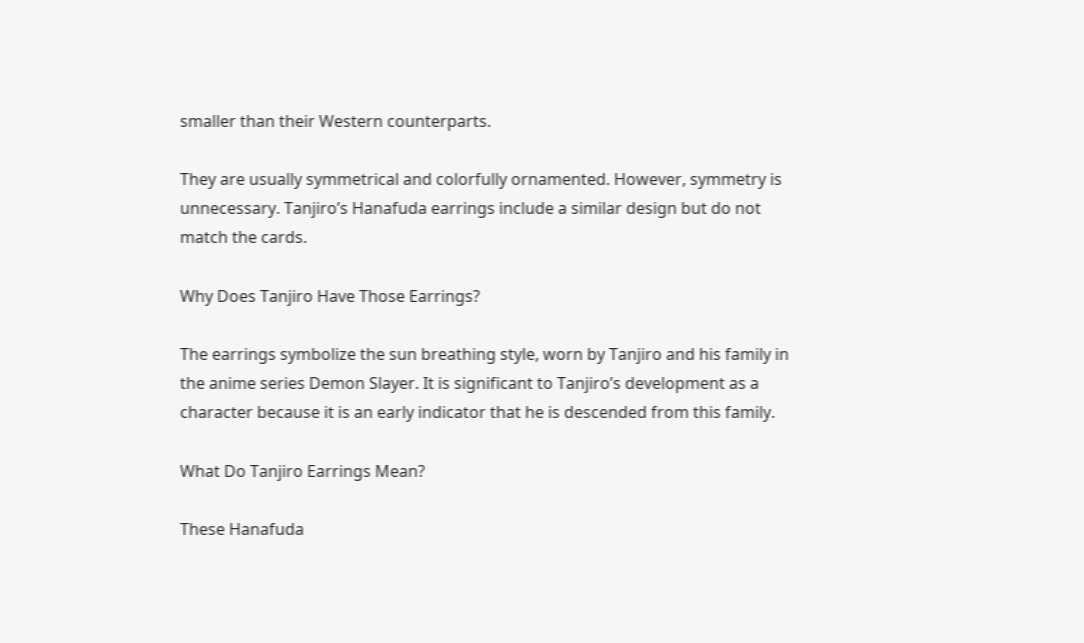smaller than their Western counterparts.

They are usually symmetrical and colorfully ornamented. However, symmetry is unnecessary. Tanjiro’s Hanafuda earrings include a similar design but do not match the cards.

Why Does Tanjiro Have Those Earrings?

The earrings symbolize the sun breathing style, worn by Tanjiro and his family in the anime series Demon Slayer. It is significant to Tanjiro’s development as a character because it is an early indicator that he is descended from this family.

What Do Tanjiro Earrings Mean?

These Hanafuda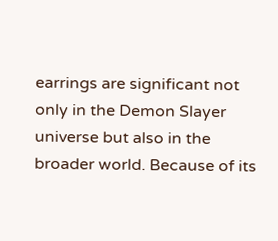earrings are significant not only in the Demon Slayer universe but also in the broader world. Because of its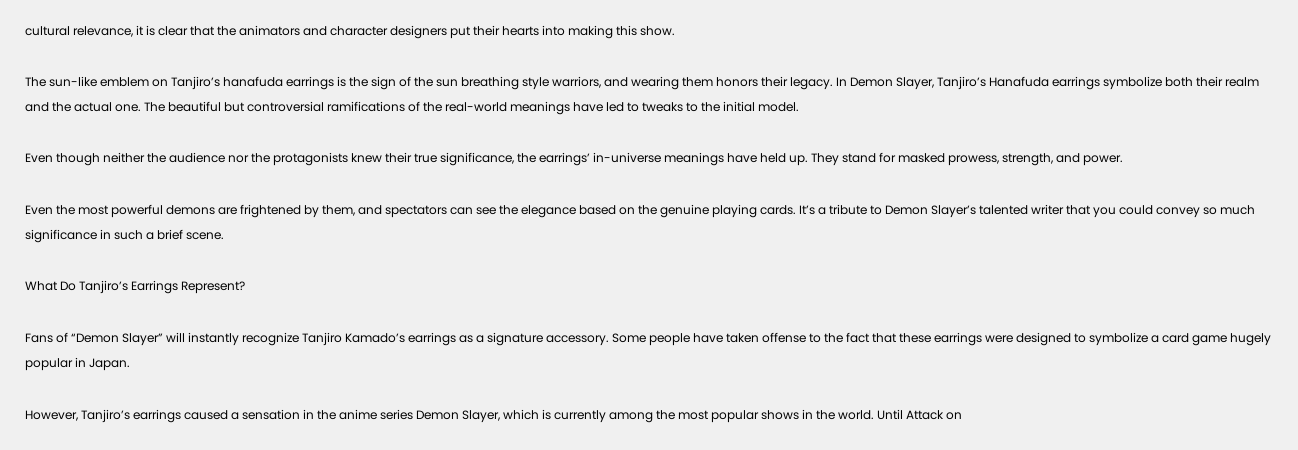cultural relevance, it is clear that the animators and character designers put their hearts into making this show.

The sun-like emblem on Tanjiro’s hanafuda earrings is the sign of the sun breathing style warriors, and wearing them honors their legacy. In Demon Slayer, Tanjiro’s Hanafuda earrings symbolize both their realm and the actual one. The beautiful but controversial ramifications of the real-world meanings have led to tweaks to the initial model.

Even though neither the audience nor the protagonists knew their true significance, the earrings’ in-universe meanings have held up. They stand for masked prowess, strength, and power.

Even the most powerful demons are frightened by them, and spectators can see the elegance based on the genuine playing cards. It’s a tribute to Demon Slayer’s talented writer that you could convey so much significance in such a brief scene.

What Do Tanjiro’s Earrings Represent?

Fans of “Demon Slayer” will instantly recognize Tanjiro Kamado’s earrings as a signature accessory. Some people have taken offense to the fact that these earrings were designed to symbolize a card game hugely popular in Japan.

However, Tanjiro’s earrings caused a sensation in the anime series Demon Slayer, which is currently among the most popular shows in the world. Until Attack on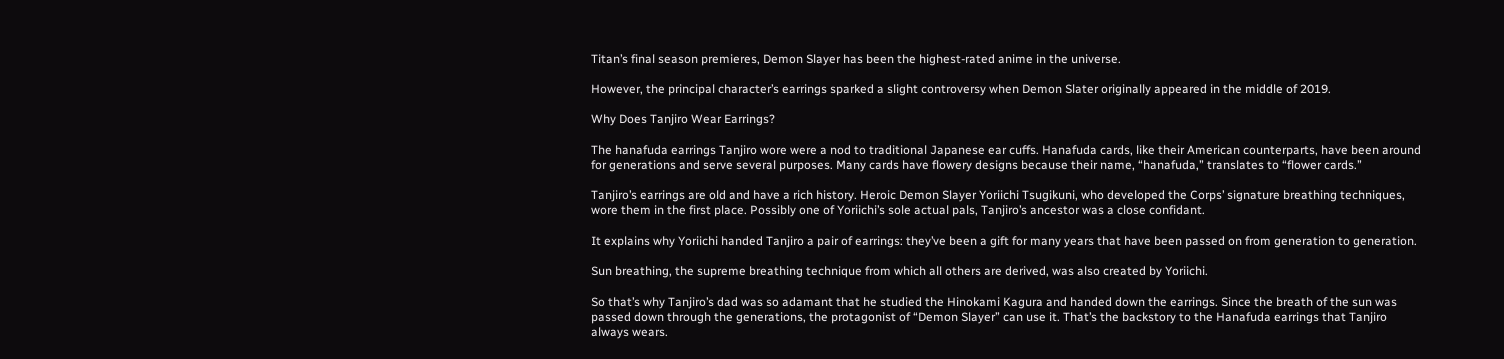Titan’s final season premieres, Demon Slayer has been the highest-rated anime in the universe.

However, the principal character’s earrings sparked a slight controversy when Demon Slater originally appeared in the middle of 2019.

Why Does Tanjiro Wear Earrings?

The hanafuda earrings Tanjiro wore were a nod to traditional Japanese ear cuffs. Hanafuda cards, like their American counterparts, have been around for generations and serve several purposes. Many cards have flowery designs because their name, “hanafuda,” translates to “flower cards.”

Tanjiro’s earrings are old and have a rich history. Heroic Demon Slayer Yoriichi Tsugikuni, who developed the Corps’ signature breathing techniques, wore them in the first place. Possibly one of Yoriichi’s sole actual pals, Tanjiro’s ancestor was a close confidant.

It explains why Yoriichi handed Tanjiro a pair of earrings: they’ve been a gift for many years that have been passed on from generation to generation.

Sun breathing, the supreme breathing technique from which all others are derived, was also created by Yoriichi.

So that’s why Tanjiro’s dad was so adamant that he studied the Hinokami Kagura and handed down the earrings. Since the breath of the sun was passed down through the generations, the protagonist of “Demon Slayer” can use it. That’s the backstory to the Hanafuda earrings that Tanjiro always wears.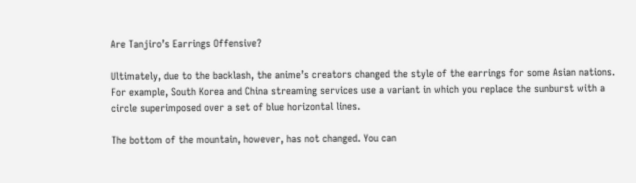Are Tanjiro’s Earrings Offensive?

Ultimately, due to the backlash, the anime’s creators changed the style of the earrings for some Asian nations. For example, South Korea and China streaming services use a variant in which you replace the sunburst with a circle superimposed over a set of blue horizontal lines.

The bottom of the mountain, however, has not changed. You can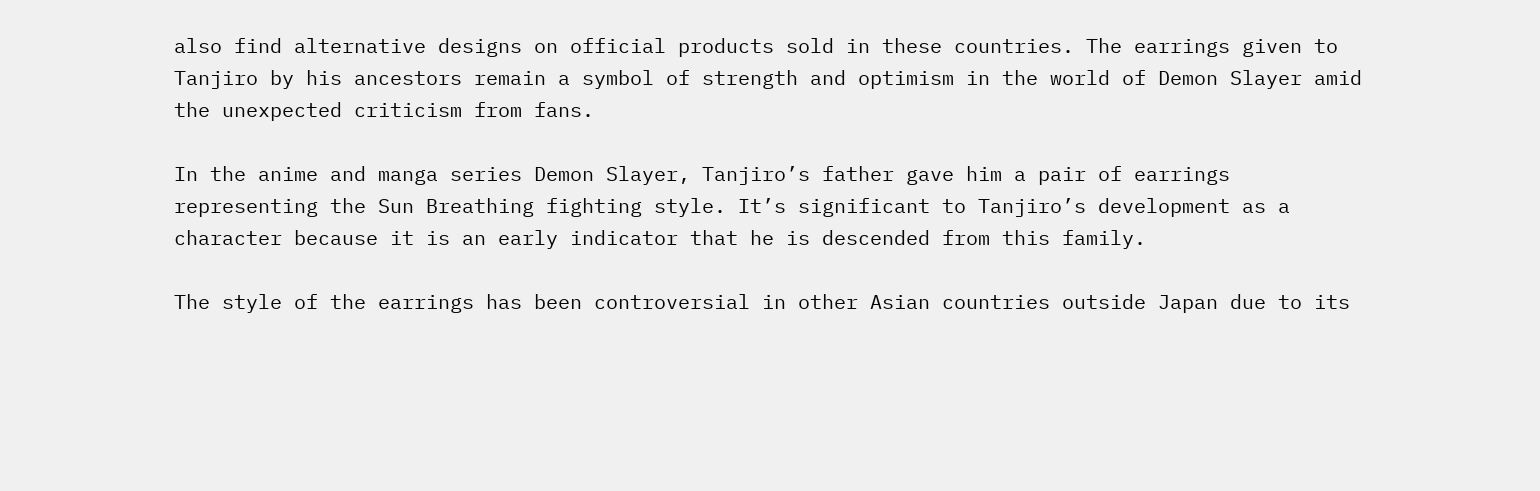also find alternative designs on official products sold in these countries. The earrings given to Tanjiro by his ancestors remain a symbol of strength and optimism in the world of Demon Slayer amid the unexpected criticism from fans.

In the anime and manga series Demon Slayer, Tanjiro’s father gave him a pair of earrings representing the Sun Breathing fighting style. It’s significant to Tanjiro’s development as a character because it is an early indicator that he is descended from this family.

The style of the earrings has been controversial in other Asian countries outside Japan due to its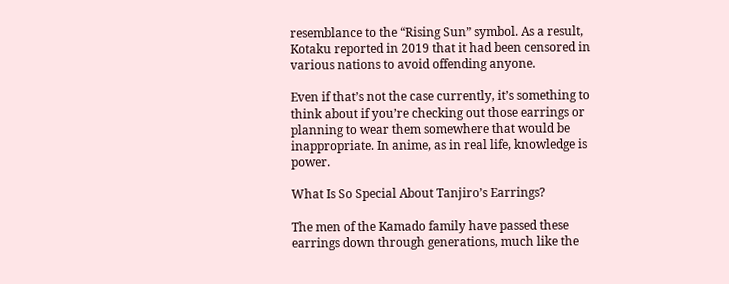resemblance to the “Rising Sun” symbol. As a result, Kotaku reported in 2019 that it had been censored in various nations to avoid offending anyone.

Even if that’s not the case currently, it’s something to think about if you’re checking out those earrings or planning to wear them somewhere that would be inappropriate. In anime, as in real life, knowledge is power.

What Is So Special About Tanjiro’s Earrings?

The men of the Kamado family have passed these earrings down through generations, much like the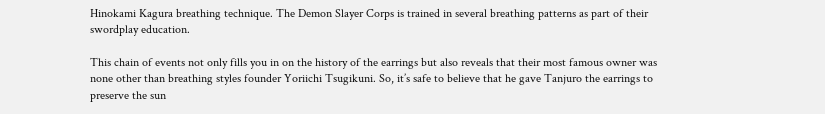Hinokami Kagura breathing technique. The Demon Slayer Corps is trained in several breathing patterns as part of their swordplay education.

This chain of events not only fills you in on the history of the earrings but also reveals that their most famous owner was none other than breathing styles founder Yoriichi Tsugikuni. So, it’s safe to believe that he gave Tanjuro the earrings to preserve the sun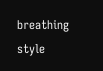breathing style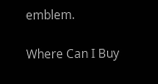emblem.

Where Can I Buy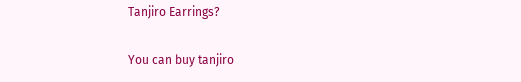Tanjiro Earrings?

You can buy tanjiro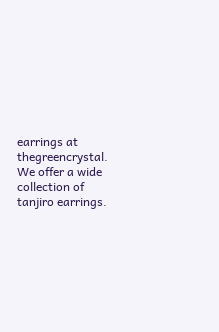earrings at thegreencrystal. We offer a wide collection of tanjiro earrings.